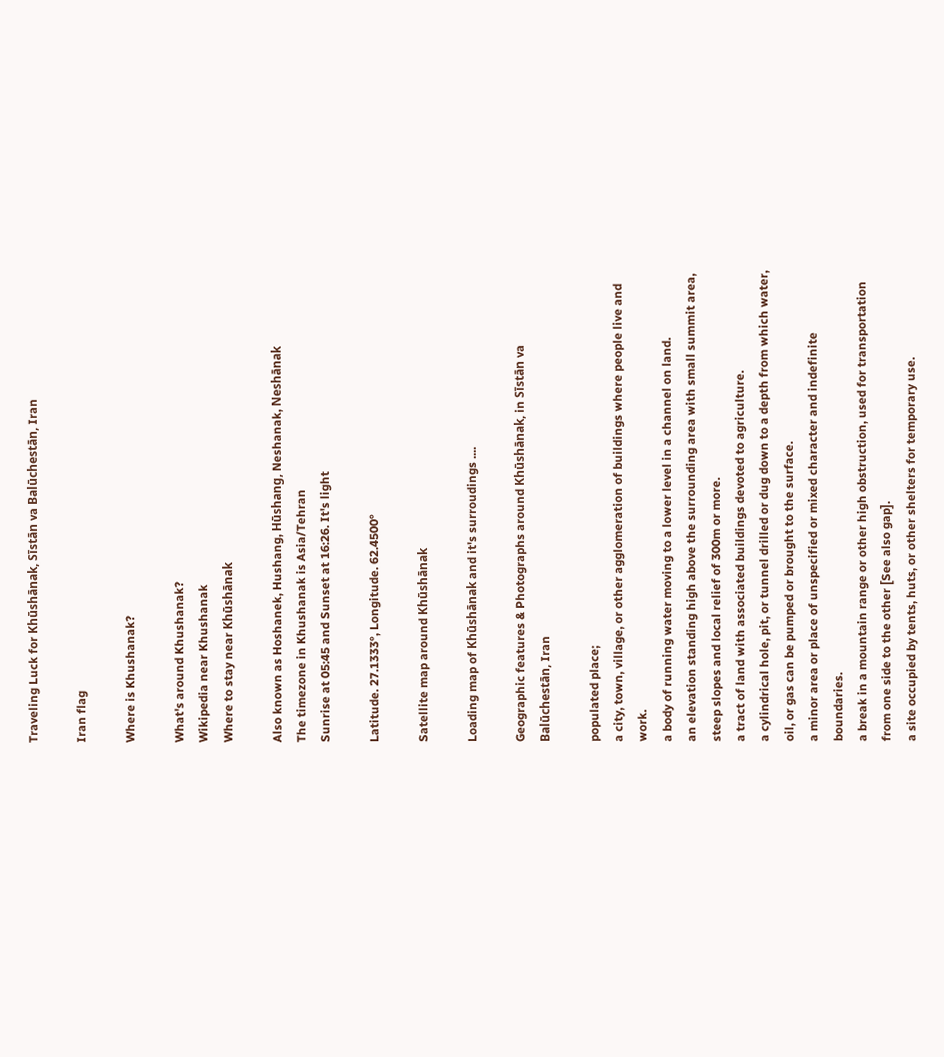Traveling Luck for Khūshānak, Sīstān va Balūchestān, Iran

Iran flag

Where is Khushanak?

What's around Khushanak?
Wikipedia near Khushanak
Where to stay near Khūshānak

Also known as Hoshanek, Hushang, Hūshang, Neshanak, Neshānak
The timezone in Khushanak is Asia/Tehran
Sunrise at 05:45 and Sunset at 16:26. It's light

Latitude. 27.1333°, Longitude. 62.4500°

Satellite map around Khūshānak

Loading map of Khūshānak and it's surroudings ....

Geographic features & Photographs around Khūshānak, in Sīstān va Balūchestān, Iran

populated place;
a city, town, village, or other agglomeration of buildings where people live and work.
a body of running water moving to a lower level in a channel on land.
an elevation standing high above the surrounding area with small summit area, steep slopes and local relief of 300m or more.
a tract of land with associated buildings devoted to agriculture.
a cylindrical hole, pit, or tunnel drilled or dug down to a depth from which water, oil, or gas can be pumped or brought to the surface.
a minor area or place of unspecified or mixed character and indefinite boundaries.
a break in a mountain range or other high obstruction, used for transportation from one side to the other [See also gap].
a site occupied by tents, huts, or other shelters for temporary use.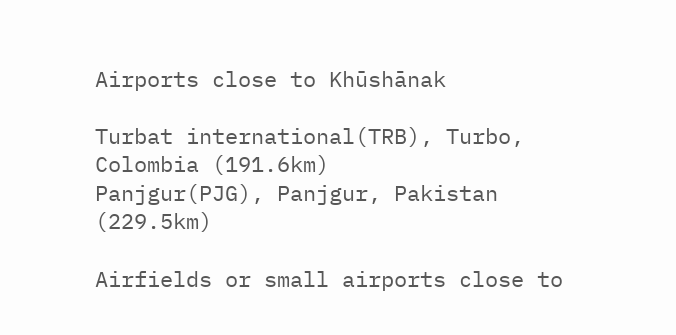Airports close to Khūshānak

Turbat international(TRB), Turbo, Colombia (191.6km)
Panjgur(PJG), Panjgur, Pakistan (229.5km)

Airfields or small airports close to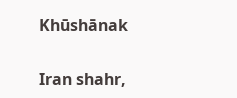Khūshānak

Iran shahr,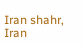Iran shahr, Iran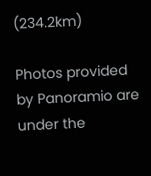(234.2km)

Photos provided by Panoramio are under the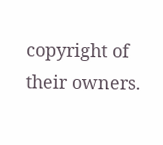copyright of their owners.